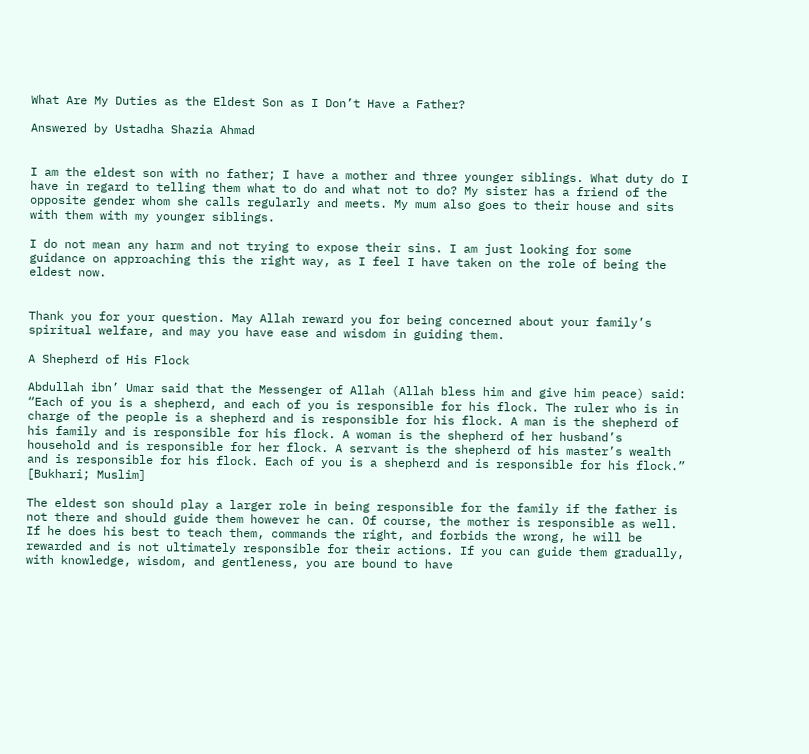What Are My Duties as the Eldest Son as I Don’t Have a Father?

Answered by Ustadha Shazia Ahmad


I am the eldest son with no father; I have a mother and three younger siblings. What duty do I have in regard to telling them what to do and what not to do? My sister has a friend of the opposite gender whom she calls regularly and meets. My mum also goes to their house and sits with them with my younger siblings.

I do not mean any harm and not trying to expose their sins. I am just looking for some guidance on approaching this the right way, as I feel I have taken on the role of being the eldest now.


Thank you for your question. May Allah reward you for being concerned about your family’s spiritual welfare, and may you have ease and wisdom in guiding them.

A Shepherd of His Flock

Abdullah ibn’ Umar said that the Messenger of Allah (Allah bless him and give him peace) said: “Each of you is a shepherd, and each of you is responsible for his flock. The ruler who is in charge of the people is a shepherd and is responsible for his flock. A man is the shepherd of his family and is responsible for his flock. A woman is the shepherd of her husband’s household and is responsible for her flock. A servant is the shepherd of his master’s wealth and is responsible for his flock. Each of you is a shepherd and is responsible for his flock.” [Bukhari; Muslim]

The eldest son should play a larger role in being responsible for the family if the father is not there and should guide them however he can. Of course, the mother is responsible as well. If he does his best to teach them, commands the right, and forbids the wrong, he will be rewarded and is not ultimately responsible for their actions. If you can guide them gradually, with knowledge, wisdom, and gentleness, you are bound to have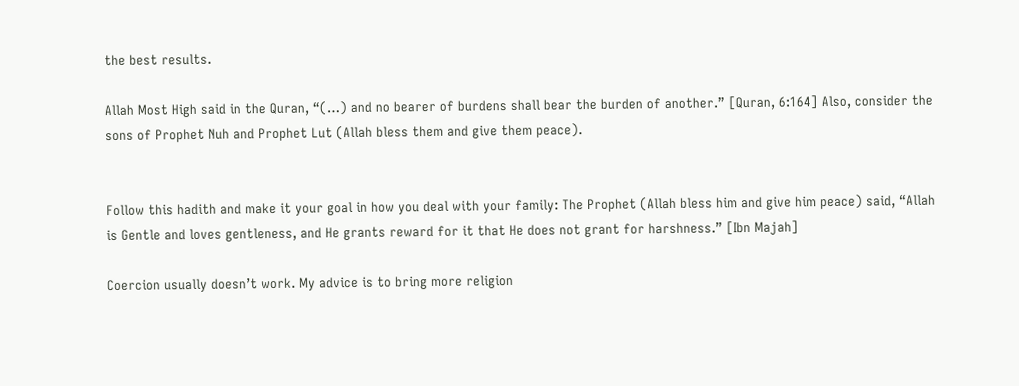the best results.

Allah Most High said in the Quran, “(…) and no bearer of burdens shall bear the burden of another.” [Quran, 6:164] Also, consider the sons of Prophet Nuh and Prophet Lut (Allah bless them and give them peace).


Follow this hadith and make it your goal in how you deal with your family: The Prophet (Allah bless him and give him peace) said, “Allah is Gentle and loves gentleness, and He grants reward for it that He does not grant for harshness.” [Ibn Majah]

Coercion usually doesn’t work. My advice is to bring more religion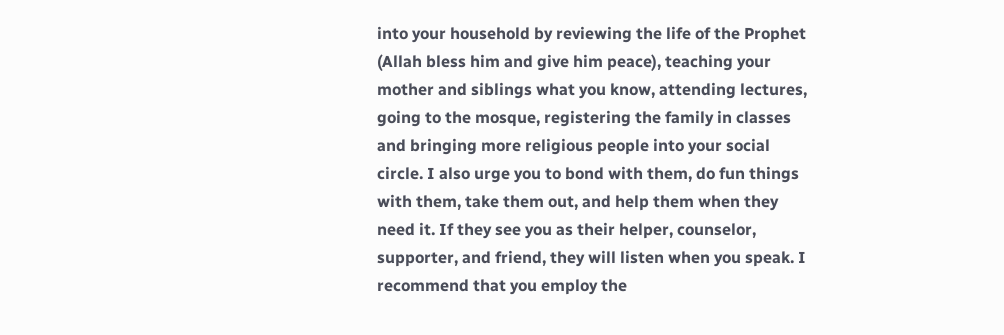into your household by reviewing the life of the Prophet (Allah bless him and give him peace), teaching your mother and siblings what you know, attending lectures, going to the mosque, registering the family in classes and bringing more religious people into your social circle. I also urge you to bond with them, do fun things with them, take them out, and help them when they need it. If they see you as their helper, counselor, supporter, and friend, they will listen when you speak. I recommend that you employ the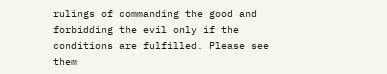rulings of commanding the good and forbidding the evil only if the conditions are fulfilled. Please see them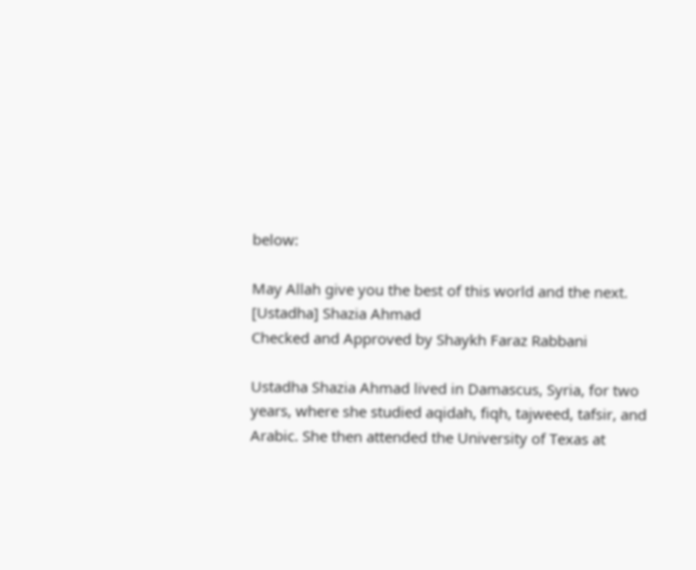below:

May Allah give you the best of this world and the next.
[Ustadha] Shazia Ahmad
Checked and Approved by Shaykh Faraz Rabbani

Ustadha Shazia Ahmad lived in Damascus, Syria, for two years, where she studied aqidah, fiqh, tajweed, tafsir, and Arabic. She then attended the University of Texas at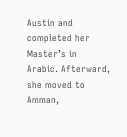Austin and completed her Master’s in Arabic. Afterward, she moved to Amman,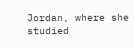Jordan, where she studied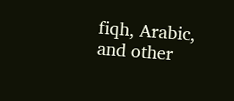fiqh, Arabic, and other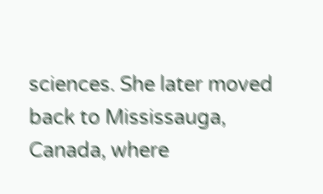sciences. She later moved back to Mississauga, Canada, where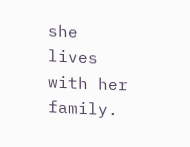she lives with her family.